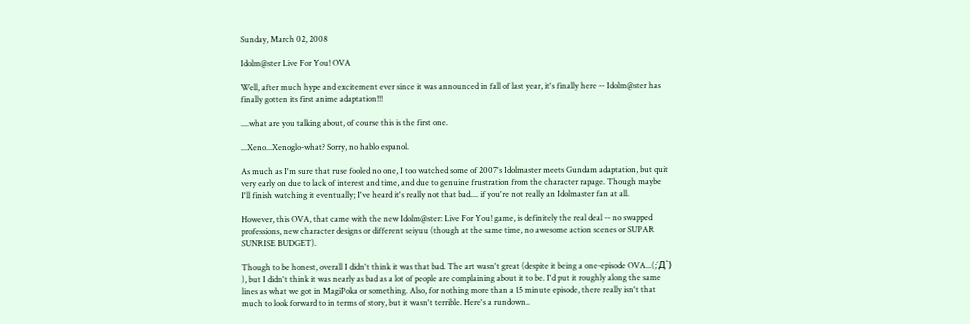Sunday, March 02, 2008

Idolm@ster Live For You! OVA

Well, after much hype and excitement ever since it was announced in fall of last year, it's finally here -- Idolm@ster has finally gotten its first anime adaptation!!!

....what are you talking about, of course this is the first one.

...Xeno...Xenoglo-what? Sorry, no hablo espanol.

As much as I'm sure that ruse fooled no one, I too watched some of 2007's Idolmaster meets Gundam adaptation, but quit very early on due to lack of interest and time, and due to genuine frustration from the character rapage. Though maybe I'll finish watching it eventually; I've heard it's really not that bad.... if you're not really an Idolmaster fan at all.

However, this OVA, that came with the new Idolm@ster: Live For You! game, is definitely the real deal -- no swapped professions, new character designs or different seiyuu (though at the same time, no awesome action scenes or SUPAR SUNRISE BUDGET).

Though to be honest, overall I didn't think it was that bad. The art wasn't great (despite it being a one-episode OVA...(;´Д`) ), but I didn't think it was nearly as bad as a lot of people are complaining about it to be. I'd put it roughly along the same lines as what we got in MagiPoka or something. Also, for nothing more than a 15 minute episode, there really isn't that much to look forward to in terms of story, but it wasn't terrible. Here's a rundown..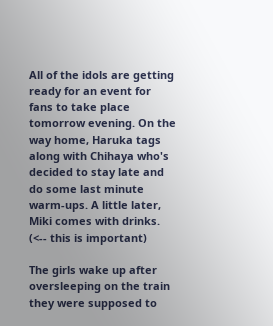All of the idols are getting ready for an event for fans to take place tomorrow evening. On the way home, Haruka tags along with Chihaya who's decided to stay late and do some last minute warm-ups. A little later, Miki comes with drinks. (<-- this is important)

The girls wake up after oversleeping on the train they were supposed to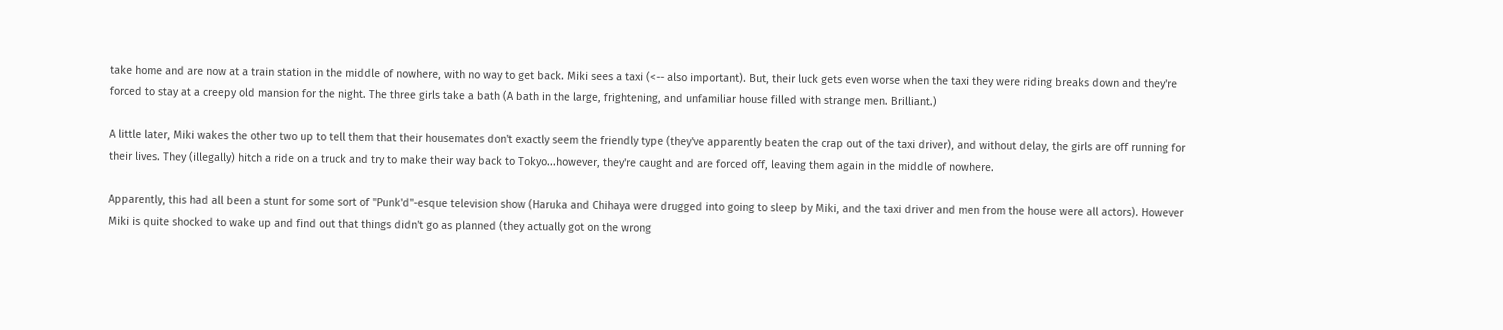take home and are now at a train station in the middle of nowhere, with no way to get back. Miki sees a taxi (<-- also important). But, their luck gets even worse when the taxi they were riding breaks down and they're forced to stay at a creepy old mansion for the night. The three girls take a bath (A bath in the large, frightening, and unfamiliar house filled with strange men. Brilliant.)

A little later, Miki wakes the other two up to tell them that their housemates don't exactly seem the friendly type (they've apparently beaten the crap out of the taxi driver), and without delay, the girls are off running for their lives. They (illegally) hitch a ride on a truck and try to make their way back to Tokyo...however, they're caught and are forced off, leaving them again in the middle of nowhere.

Apparently, this had all been a stunt for some sort of "Punk'd"-esque television show (Haruka and Chihaya were drugged into going to sleep by Miki, and the taxi driver and men from the house were all actors). However Miki is quite shocked to wake up and find out that things didn't go as planned (they actually got on the wrong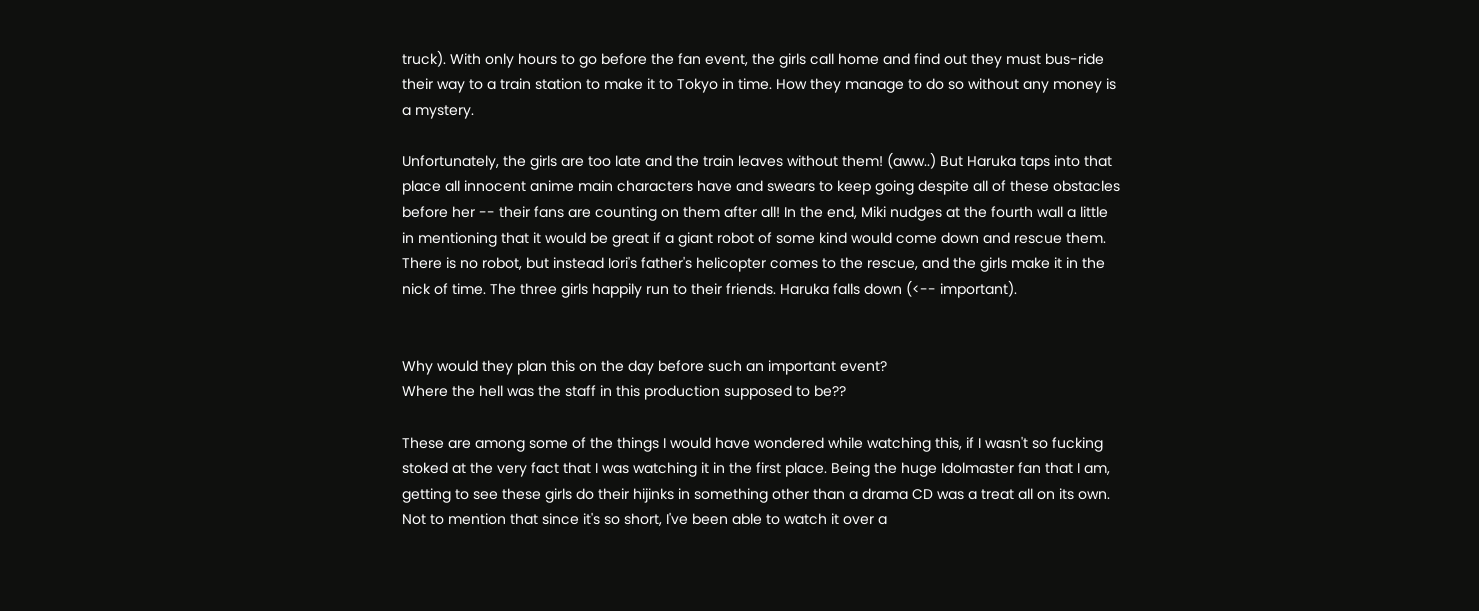truck). With only hours to go before the fan event, the girls call home and find out they must bus-ride their way to a train station to make it to Tokyo in time. How they manage to do so without any money is a mystery.

Unfortunately, the girls are too late and the train leaves without them! (aww..) But Haruka taps into that place all innocent anime main characters have and swears to keep going despite all of these obstacles before her -- their fans are counting on them after all! In the end, Miki nudges at the fourth wall a little in mentioning that it would be great if a giant robot of some kind would come down and rescue them. There is no robot, but instead Iori's father's helicopter comes to the rescue, and the girls make it in the nick of time. The three girls happily run to their friends. Haruka falls down (<-- important).


Why would they plan this on the day before such an important event?
Where the hell was the staff in this production supposed to be??

These are among some of the things I would have wondered while watching this, if I wasn't so fucking stoked at the very fact that I was watching it in the first place. Being the huge Idolmaster fan that I am, getting to see these girls do their hijinks in something other than a drama CD was a treat all on its own. Not to mention that since it's so short, I've been able to watch it over a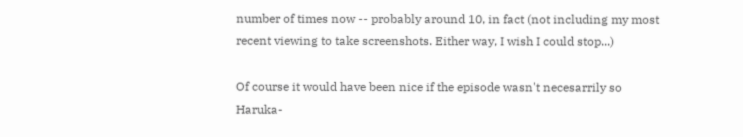number of times now -- probably around 10, in fact (not including my most recent viewing to take screenshots. Either way, I wish I could stop...)

Of course it would have been nice if the episode wasn't necesarrily so Haruka-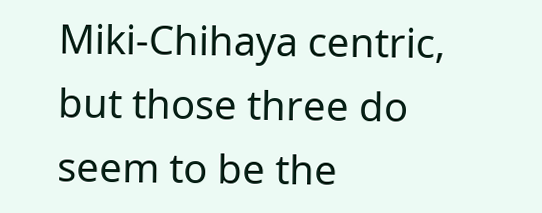Miki-Chihaya centric, but those three do seem to be the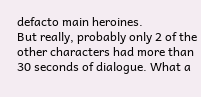defacto main heroines.
But really, probably only 2 of the other characters had more than 30 seconds of dialogue. What a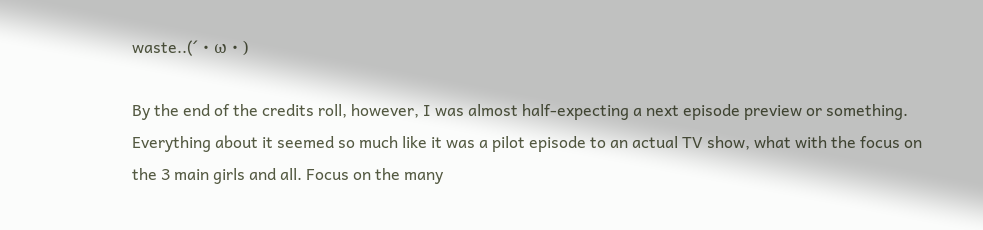waste..(´・ω・)

By the end of the credits roll, however, I was almost half-expecting a next episode preview or something. Everything about it seemed so much like it was a pilot episode to an actual TV show, what with the focus on the 3 main girls and all. Focus on the many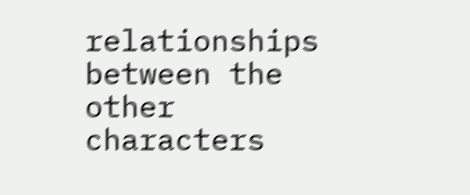relationships between the other characters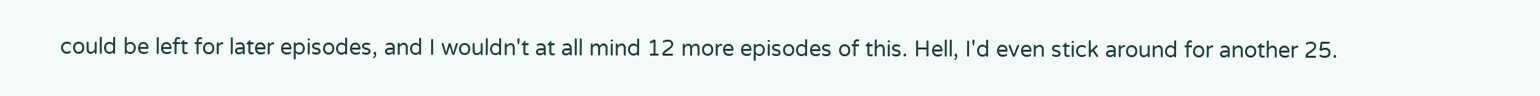could be left for later episodes, and I wouldn't at all mind 12 more episodes of this. Hell, I'd even stick around for another 25.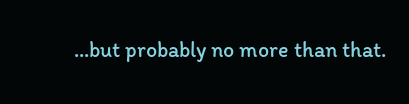...but probably no more than that.